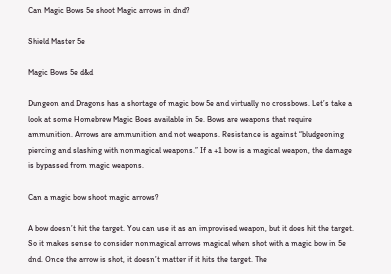Can Magic Bows 5e shoot Magic arrows in dnd?

Shield Master 5e

Magic Bows 5e d&d

Dungeon and Dragons has a shortage of magic bow 5e and virtually no crossbows. Let’s take a look at some Homebrew Magic Boes available in 5e. Bows are weapons that require ammunition. Arrows are ammunition and not weapons. Resistance is against “bludgeoning piercing and slashing with nonmagical weapons.” If a +1 bow is a magical weapon, the damage is bypassed from magic weapons.

Can a magic bow shoot magic arrows?

A bow doesn’t hit the target. You can use it as an improvised weapon, but it does hit the target. So it makes sense to consider nonmagical arrows magical when shot with a magic bow in 5e dnd. Once the arrow is shot, it doesn’t matter if it hits the target. The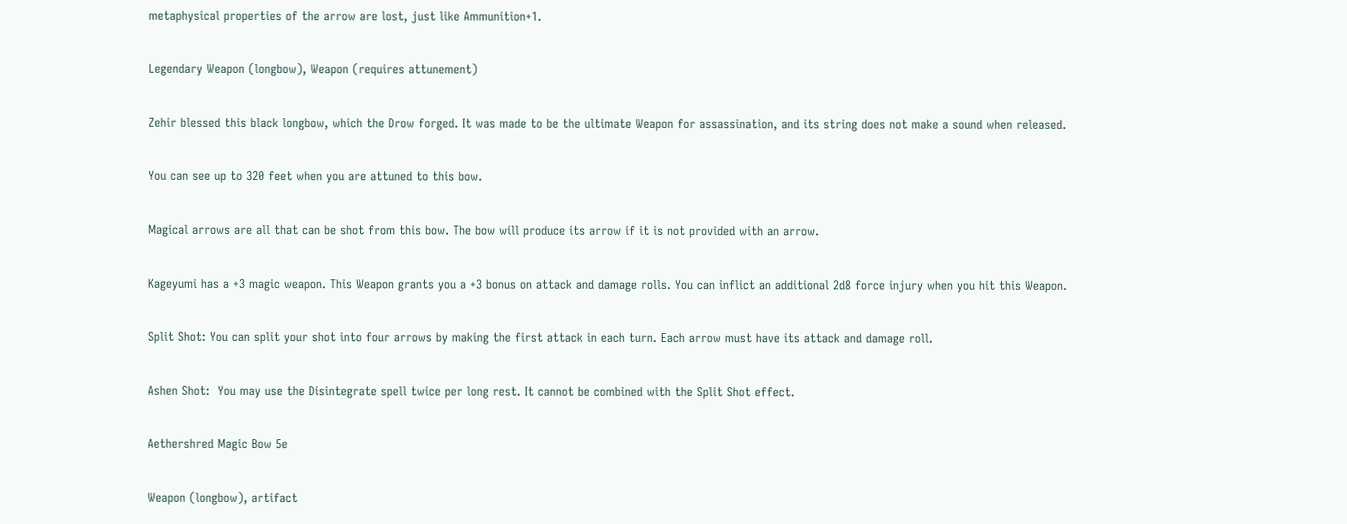metaphysical properties of the arrow are lost, just like Ammunition+1.

Legendary Weapon (longbow), Weapon (requires attunement)

Zehir blessed this black longbow, which the Drow forged. It was made to be the ultimate Weapon for assassination, and its string does not make a sound when released.

You can see up to 320 feet when you are attuned to this bow.

Magical arrows are all that can be shot from this bow. The bow will produce its arrow if it is not provided with an arrow.

Kageyumi has a +3 magic weapon. This Weapon grants you a +3 bonus on attack and damage rolls. You can inflict an additional 2d8 force injury when you hit this Weapon.

Split Shot: You can split your shot into four arrows by making the first attack in each turn. Each arrow must have its attack and damage roll.

Ashen Shot:  You may use the Disintegrate spell twice per long rest. It cannot be combined with the Split Shot effect.

Aethershred Magic Bow 5e

Weapon (longbow), artifact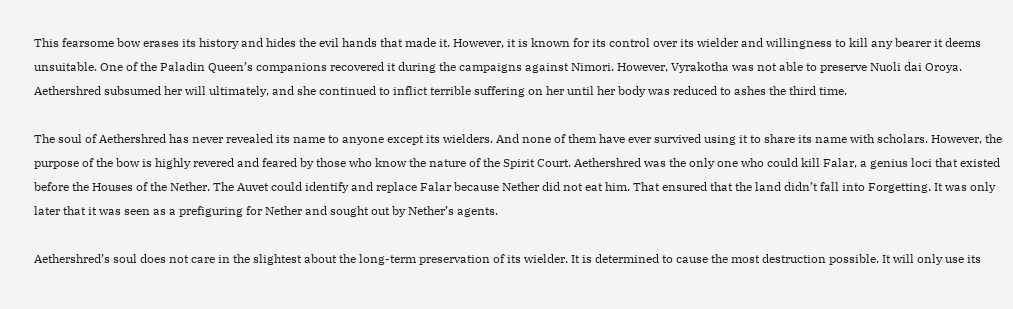This fearsome bow erases its history and hides the evil hands that made it. However, it is known for its control over its wielder and willingness to kill any bearer it deems unsuitable. One of the Paladin Queen’s companions recovered it during the campaigns against Nimori. However, Vyrakotha was not able to preserve Nuoli dai Oroya. Aethershred subsumed her will ultimately, and she continued to inflict terrible suffering on her until her body was reduced to ashes the third time.

The soul of Aethershred has never revealed its name to anyone except its wielders. And none of them have ever survived using it to share its name with scholars. However, the purpose of the bow is highly revered and feared by those who know the nature of the Spirit Court. Aethershred was the only one who could kill Falar, a genius loci that existed before the Houses of the Nether. The Auvet could identify and replace Falar because Nether did not eat him. That ensured that the land didn’t fall into Forgetting. It was only later that it was seen as a prefiguring for Nether and sought out by Nether’s agents.

Aethershred’s soul does not care in the slightest about the long-term preservation of its wielder. It is determined to cause the most destruction possible. It will only use its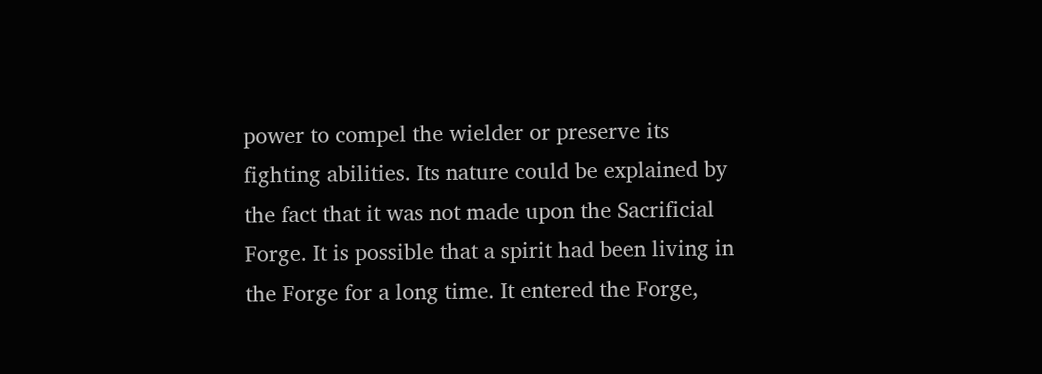power to compel the wielder or preserve its fighting abilities. Its nature could be explained by the fact that it was not made upon the Sacrificial Forge. It is possible that a spirit had been living in the Forge for a long time. It entered the Forge,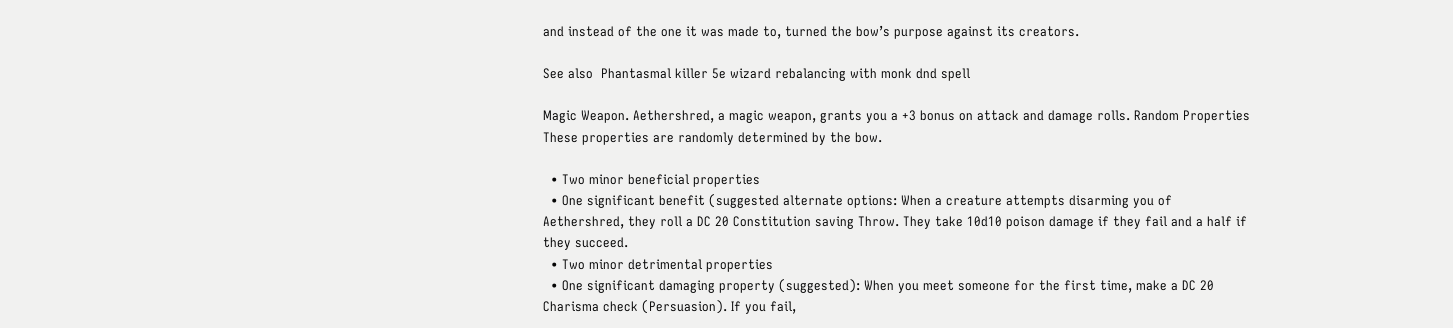and instead of the one it was made to, turned the bow’s purpose against its creators.

See also  Phantasmal killer 5e wizard rebalancing with monk dnd spell

Magic Weapon. Aethershred, a magic weapon, grants you a +3 bonus on attack and damage rolls. Random Properties These properties are randomly determined by the bow.

  • Two minor beneficial properties
  • One significant benefit (suggested alternate options: When a creature attempts disarming you of Aethershred, they roll a DC 20 Constitution saving Throw. They take 10d10 poison damage if they fail and a half if they succeed.
  • Two minor detrimental properties
  • One significant damaging property (suggested): When you meet someone for the first time, make a DC 20 Charisma check (Persuasion). If you fail,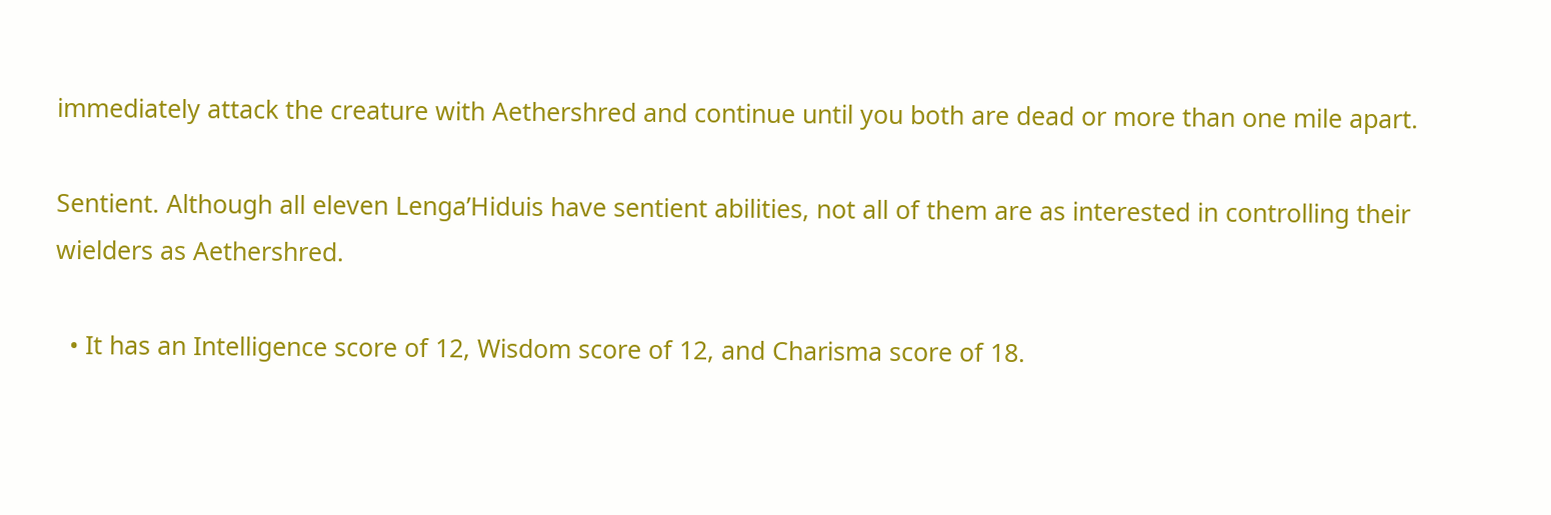immediately attack the creature with Aethershred and continue until you both are dead or more than one mile apart.

Sentient. Although all eleven Lenga’Hiduis have sentient abilities, not all of them are as interested in controlling their wielders as Aethershred.

  • It has an Intelligence score of 12, Wisdom score of 12, and Charisma score of 18.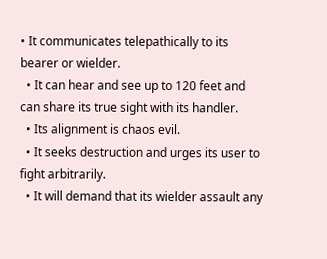• It communicates telepathically to its bearer or wielder.
  • It can hear and see up to 120 feet and can share its true sight with its handler.
  • Its alignment is chaos evil.
  • It seeks destruction and urges its user to fight arbitrarily.
  • It will demand that its wielder assault any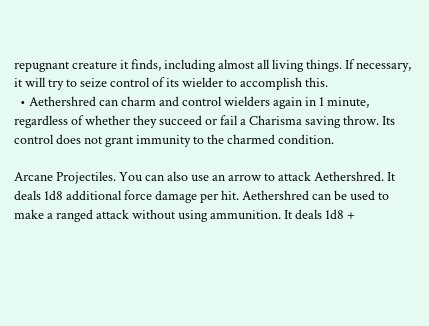repugnant creature it finds, including almost all living things. If necessary, it will try to seize control of its wielder to accomplish this.
  • Aethershred can charm and control wielders again in 1 minute, regardless of whether they succeed or fail a Charisma saving throw. Its control does not grant immunity to the charmed condition.

Arcane Projectiles. You can also use an arrow to attack Aethershred. It deals 1d8 additional force damage per hit. Aethershred can be used to make a ranged attack without using ammunition. It deals 1d8 +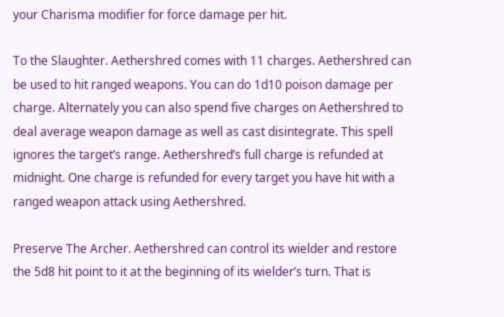your Charisma modifier for force damage per hit.

To the Slaughter. Aethershred comes with 11 charges. Aethershred can be used to hit ranged weapons. You can do 1d10 poison damage per charge. Alternately you can also spend five charges on Aethershred to deal average weapon damage as well as cast disintegrate. This spell ignores the target’s range. Aethershred’s full charge is refunded at midnight. One charge is refunded for every target you have hit with a ranged weapon attack using Aethershred.

Preserve The Archer. Aethershred can control its wielder and restore the 5d8 hit point to it at the beginning of its wielder’s turn. That is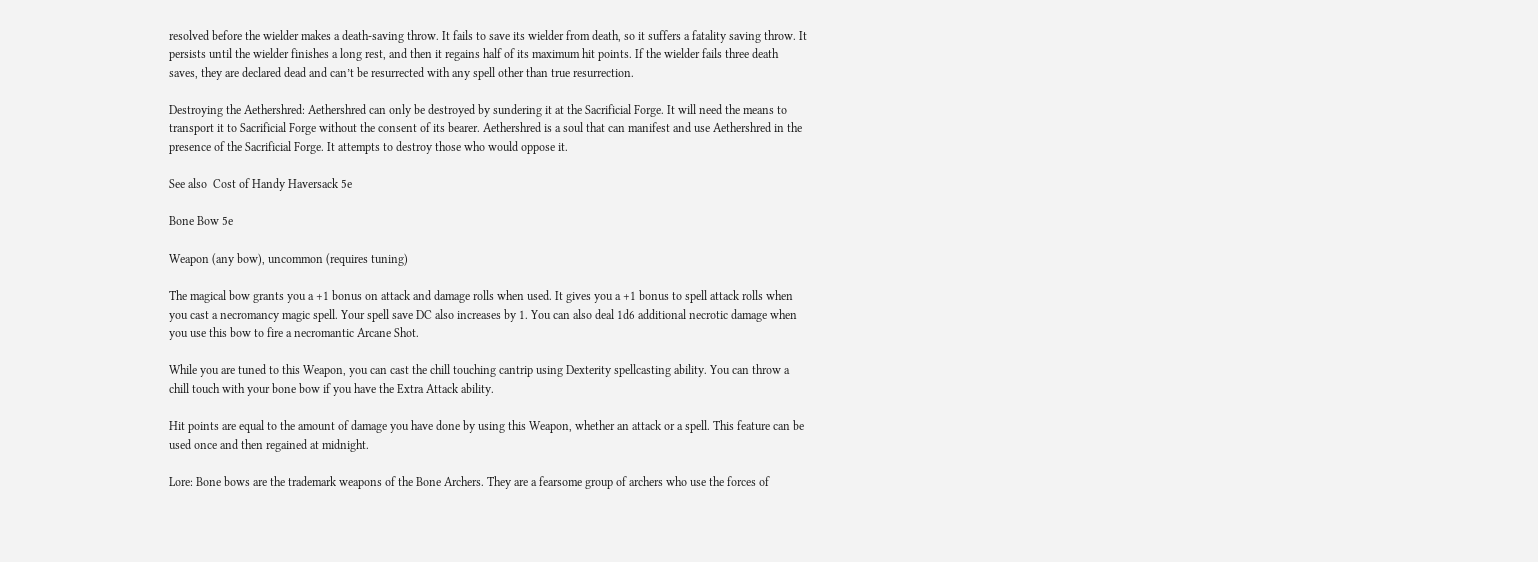resolved before the wielder makes a death-saving throw. It fails to save its wielder from death, so it suffers a fatality saving throw. It persists until the wielder finishes a long rest, and then it regains half of its maximum hit points. If the wielder fails three death saves, they are declared dead and can’t be resurrected with any spell other than true resurrection.

Destroying the Aethershred: Aethershred can only be destroyed by sundering it at the Sacrificial Forge. It will need the means to transport it to Sacrificial Forge without the consent of its bearer. Aethershred is a soul that can manifest and use Aethershred in the presence of the Sacrificial Forge. It attempts to destroy those who would oppose it.

See also  Cost of Handy Haversack 5e

Bone Bow 5e

Weapon (any bow), uncommon (requires tuning)

The magical bow grants you a +1 bonus on attack and damage rolls when used. It gives you a +1 bonus to spell attack rolls when you cast a necromancy magic spell. Your spell save DC also increases by 1. You can also deal 1d6 additional necrotic damage when you use this bow to fire a necromantic Arcane Shot.

While you are tuned to this Weapon, you can cast the chill touching cantrip using Dexterity spellcasting ability. You can throw a chill touch with your bone bow if you have the Extra Attack ability.

Hit points are equal to the amount of damage you have done by using this Weapon, whether an attack or a spell. This feature can be used once and then regained at midnight.

Lore: Bone bows are the trademark weapons of the Bone Archers. They are a fearsome group of archers who use the forces of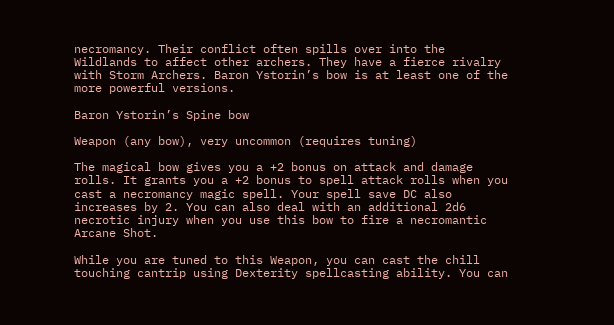necromancy. Their conflict often spills over into the Wildlands to affect other archers. They have a fierce rivalry with Storm Archers. Baron Ystorin’s bow is at least one of the more powerful versions.

Baron Ystorin’s Spine bow

Weapon (any bow), very uncommon (requires tuning)

The magical bow gives you a +2 bonus on attack and damage rolls. It grants you a +2 bonus to spell attack rolls when you cast a necromancy magic spell. Your spell save DC also increases by 2. You can also deal with an additional 2d6 necrotic injury when you use this bow to fire a necromantic Arcane Shot.

While you are tuned to this Weapon, you can cast the chill touching cantrip using Dexterity spellcasting ability. You can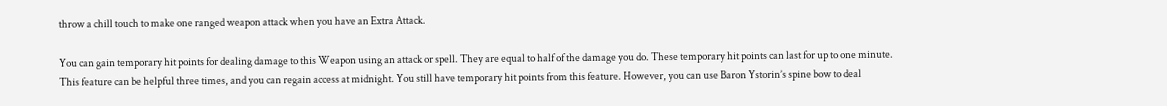throw a chill touch to make one ranged weapon attack when you have an Extra Attack.

You can gain temporary hit points for dealing damage to this Weapon using an attack or spell. They are equal to half of the damage you do. These temporary hit points can last for up to one minute. This feature can be helpful three times, and you can regain access at midnight. You still have temporary hit points from this feature. However, you can use Baron Ystorin’s spine bow to deal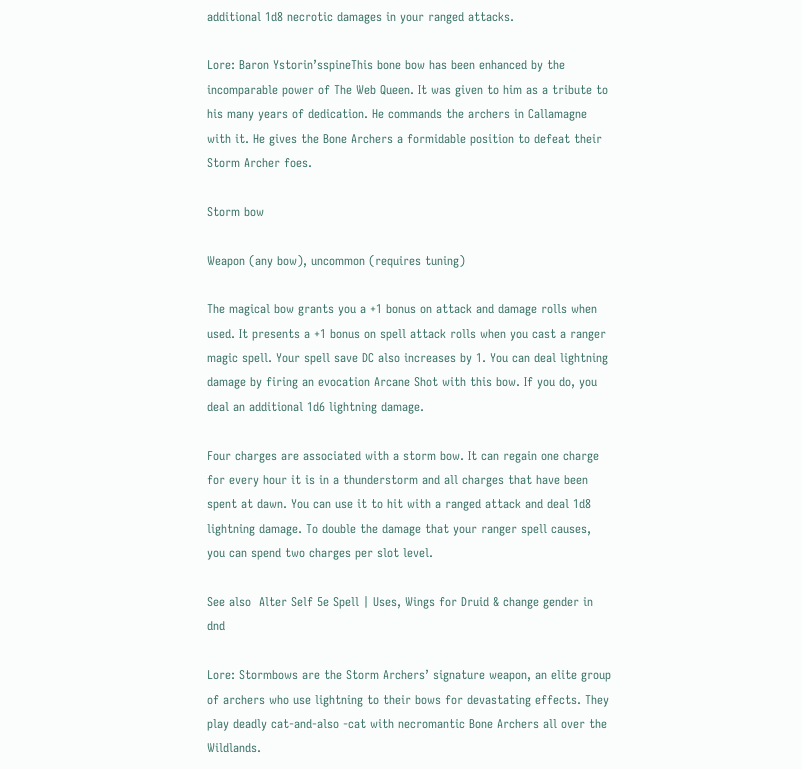additional 1d8 necrotic damages in your ranged attacks.

Lore: Baron Ystorin’sspineThis bone bow has been enhanced by the incomparable power of The Web Queen. It was given to him as a tribute to his many years of dedication. He commands the archers in Callamagne with it. He gives the Bone Archers a formidable position to defeat their Storm Archer foes.

Storm bow

Weapon (any bow), uncommon (requires tuning)

The magical bow grants you a +1 bonus on attack and damage rolls when used. It presents a +1 bonus on spell attack rolls when you cast a ranger magic spell. Your spell save DC also increases by 1. You can deal lightning damage by firing an evocation Arcane Shot with this bow. If you do, you deal an additional 1d6 lightning damage.

Four charges are associated with a storm bow. It can regain one charge for every hour it is in a thunderstorm and all charges that have been spent at dawn. You can use it to hit with a ranged attack and deal 1d8 lightning damage. To double the damage that your ranger spell causes, you can spend two charges per slot level.

See also  Alter Self 5e Spell | Uses, Wings for Druid & change gender in dnd

Lore: Stormbows are the Storm Archers’ signature weapon, an elite group of archers who use lightning to their bows for devastating effects. They play deadly cat-and-also -cat with necromantic Bone Archers all over the Wildlands.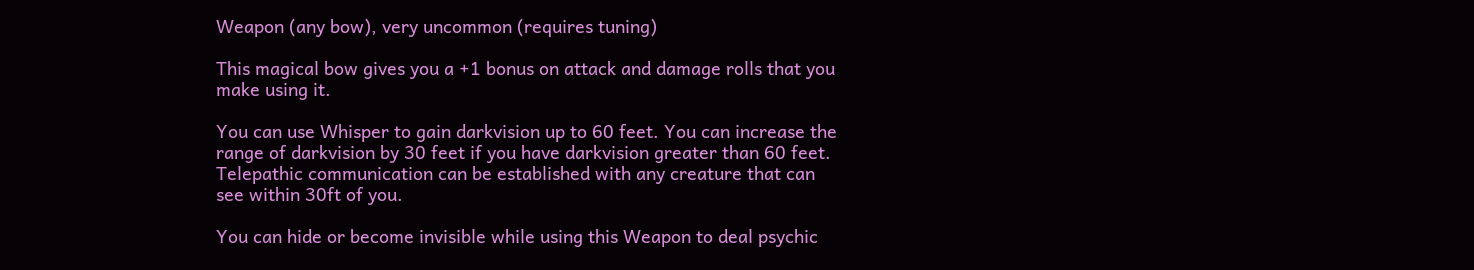Weapon (any bow), very uncommon (requires tuning)

This magical bow gives you a +1 bonus on attack and damage rolls that you make using it.

You can use Whisper to gain darkvision up to 60 feet. You can increase the range of darkvision by 30 feet if you have darkvision greater than 60 feet. Telepathic communication can be established with any creature that can see within 30ft of you.

You can hide or become invisible while using this Weapon to deal psychic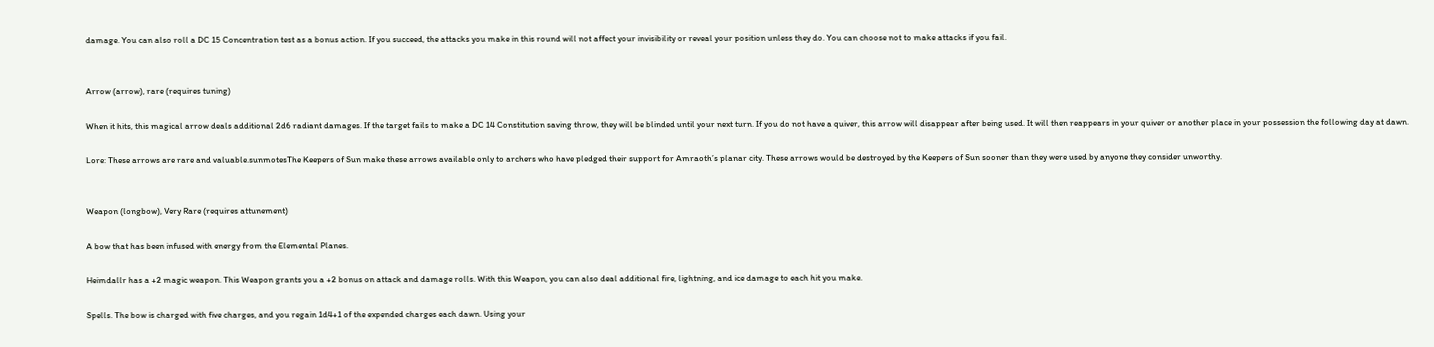damage. You can also roll a DC 15 Concentration test as a bonus action. If you succeed, the attacks you make in this round will not affect your invisibility or reveal your position unless they do. You can choose not to make attacks if you fail.


Arrow (arrow), rare (requires tuning)

When it hits, this magical arrow deals additional 2d6 radiant damages. If the target fails to make a DC 14 Constitution saving throw, they will be blinded until your next turn. If you do not have a quiver, this arrow will disappear after being used. It will then reappears in your quiver or another place in your possession the following day at dawn.

Lore: These arrows are rare and valuable.sunmotesThe Keepers of Sun make these arrows available only to archers who have pledged their support for Amraoth’s planar city. These arrows would be destroyed by the Keepers of Sun sooner than they were used by anyone they consider unworthy.


Weapon (longbow), Very Rare (requires attunement)

A bow that has been infused with energy from the Elemental Planes.

Heimdallr has a +2 magic weapon. This Weapon grants you a +2 bonus on attack and damage rolls. With this Weapon, you can also deal additional fire, lightning, and ice damage to each hit you make.

Spells. The bow is charged with five charges, and you regain 1d4+1 of the expended charges each dawn. Using your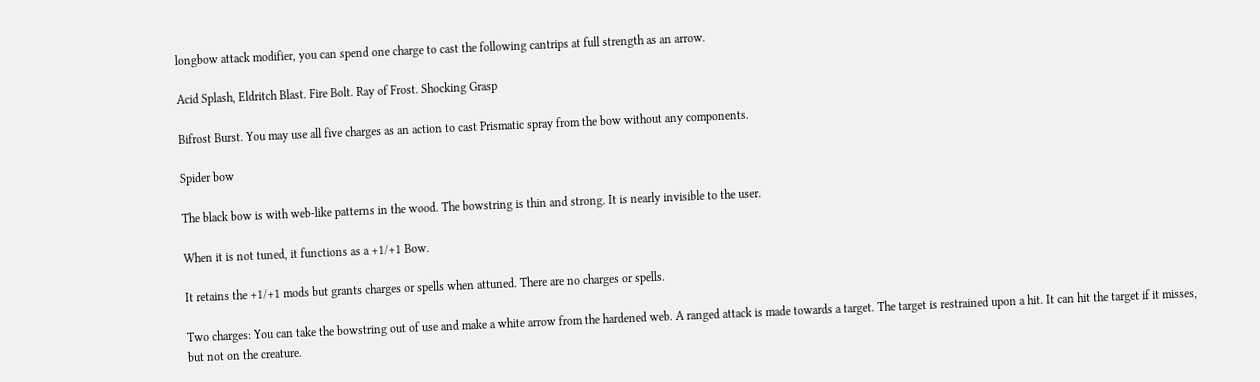longbow attack modifier, you can spend one charge to cast the following cantrips at full strength as an arrow.

Acid Splash, Eldritch Blast. Fire Bolt. Ray of Frost. Shocking Grasp

Bifrost Burst. You may use all five charges as an action to cast Prismatic spray from the bow without any components.

Spider bow

The black bow is with web-like patterns in the wood. The bowstring is thin and strong. It is nearly invisible to the user.

When it is not tuned, it functions as a +1/+1 Bow.

It retains the +1/+1 mods but grants charges or spells when attuned. There are no charges or spells.

Two charges: You can take the bowstring out of use and make a white arrow from the hardened web. A ranged attack is made towards a target. The target is restrained upon a hit. It can hit the target if it misses, but not on the creature.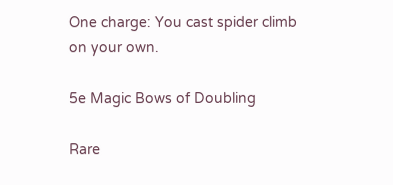One charge: You cast spider climb on your own.

5e Magic Bows of Doubling

Rare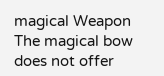magical Weapon The magical bow does not offer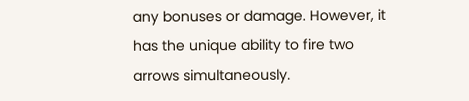any bonuses or damage. However, it has the unique ability to fire two arrows simultaneously.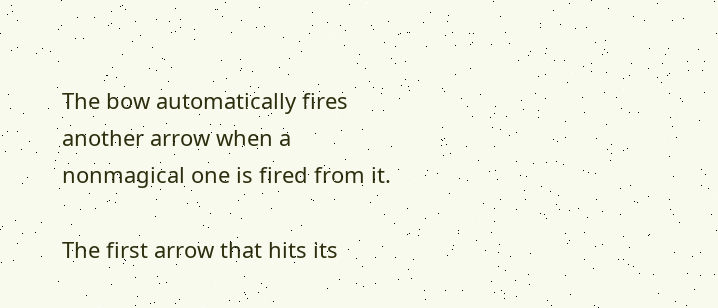The bow automatically fires another arrow when a nonmagical one is fired from it.

The first arrow that hits its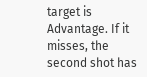target is Advantage. If it misses, the second shot has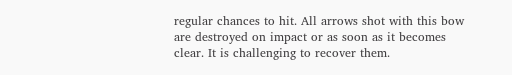regular chances to hit. All arrows shot with this bow are destroyed on impact or as soon as it becomes clear. It is challenging to recover them.